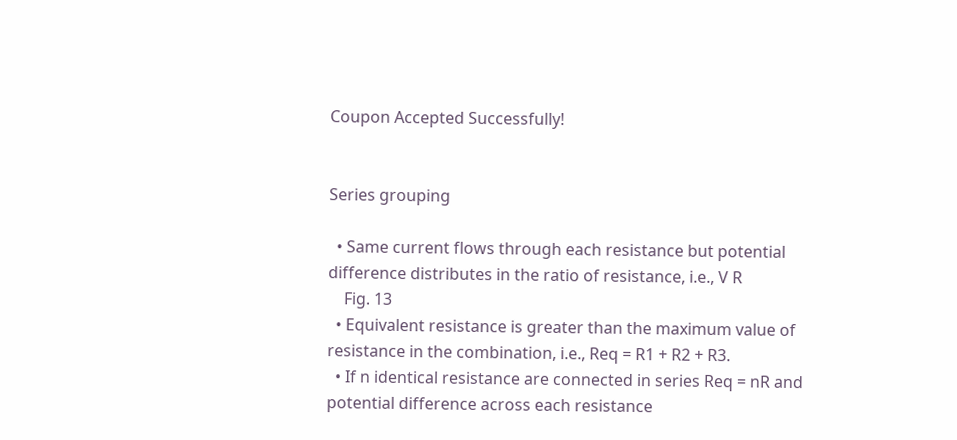Coupon Accepted Successfully!


Series grouping

  • Same current flows through each resistance but potential difference distributes in the ratio of resistance, i.e., V R
    Fig. 13
  • Equivalent resistance is greater than the maximum value of resistance in the combination, i.e., Req = R1 + R2 + R3.
  • If n identical resistance are connected in series Req = nR and potential difference across each resistance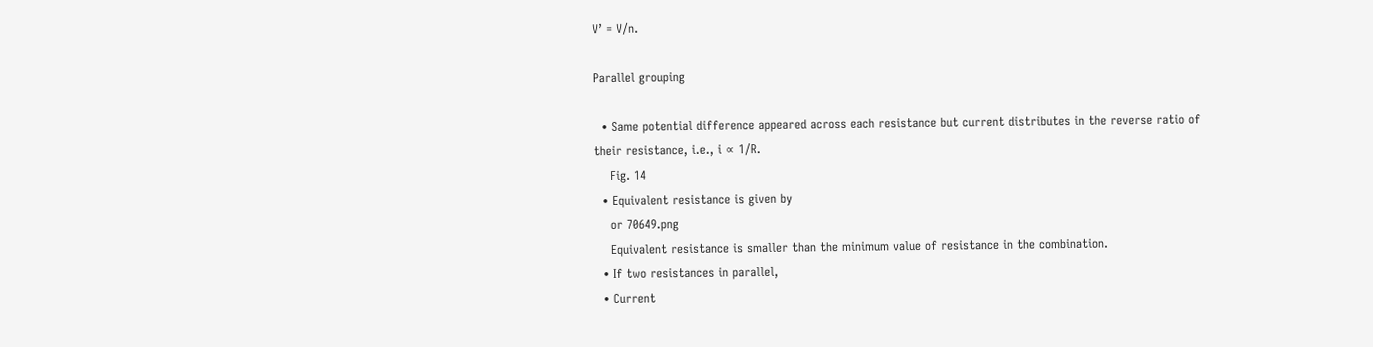V’ = V/n.

Parallel grouping

  • Same potential difference appeared across each resistance but current distributes in the reverse ratio of their resistance, i.e., i ∝ 1/R.
    Fig. 14
  • Equivalent resistance is given by
    or 70649.png
    Equivalent resistance is smaller than the minimum value of resistance in the combination.
  • If two resistances in parallel,
  • Current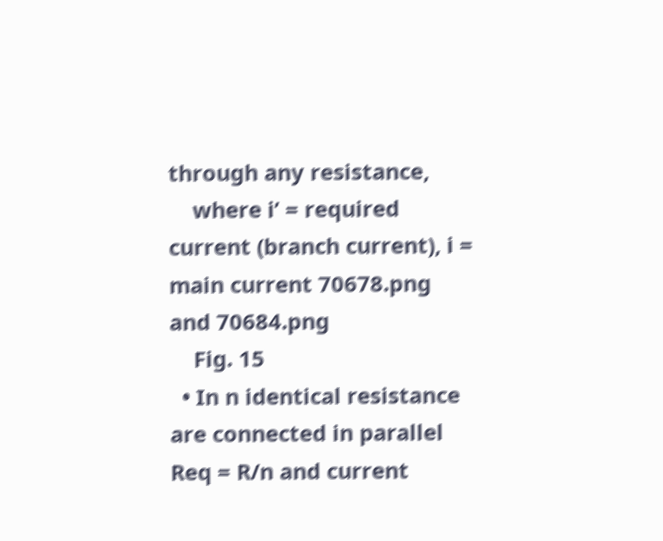through any resistance,
    where i’ = required current (branch current), i = main current 70678.png and 70684.png
    Fig. 15
  • In n identical resistance are connected in parallel Req = R/n and current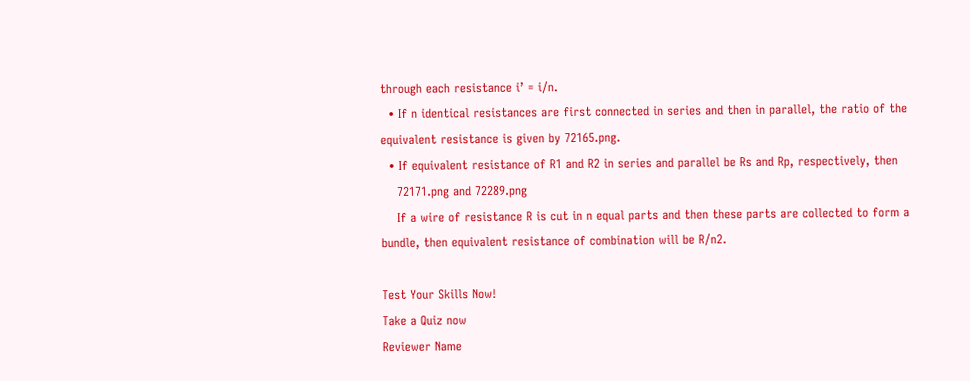through each resistance i’ = i/n.
  • If n identical resistances are first connected in series and then in parallel, the ratio of the equivalent resistance is given by 72165.png.
  • If equivalent resistance of R1 and R2 in series and parallel be Rs and Rp, respectively, then
    72171.png and 72289.png
    If a wire of resistance R is cut in n equal parts and then these parts are collected to form a bundle, then equivalent resistance of combination will be R/n2.

Test Your Skills Now!
Take a Quiz now
Reviewer Name